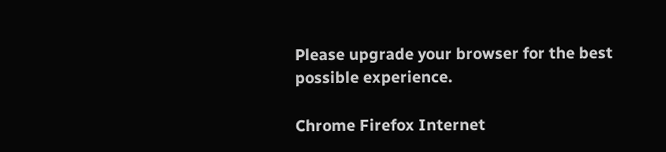Please upgrade your browser for the best possible experience.

Chrome Firefox Internet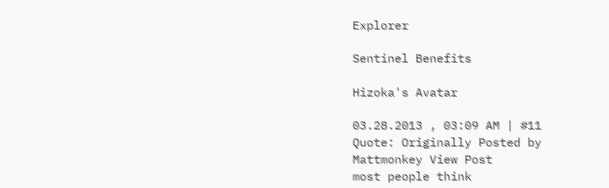Explorer

Sentinel Benefits

Hizoka's Avatar

03.28.2013 , 03:09 AM | #11
Quote: Originally Posted by Mattmonkey View Post
most people think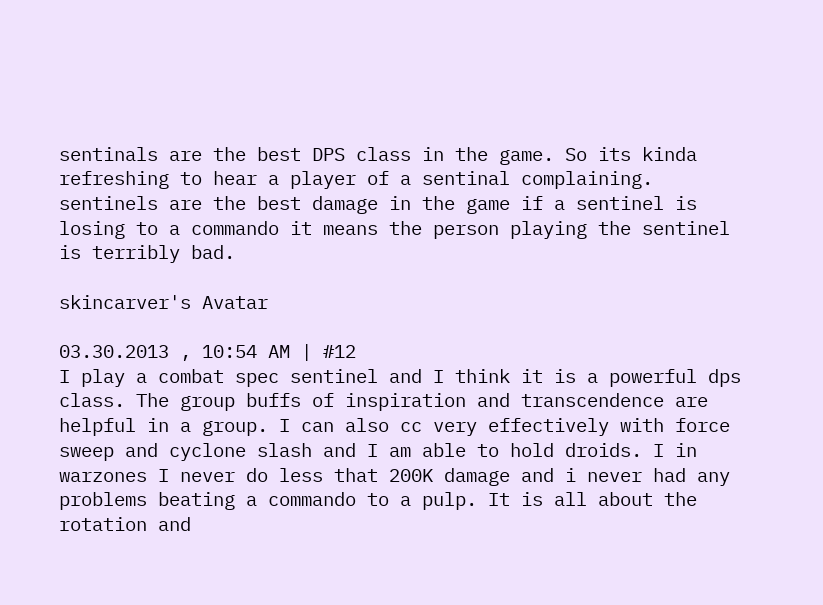sentinals are the best DPS class in the game. So its kinda refreshing to hear a player of a sentinal complaining.
sentinels are the best damage in the game if a sentinel is losing to a commando it means the person playing the sentinel is terribly bad.

skincarver's Avatar

03.30.2013 , 10:54 AM | #12
I play a combat spec sentinel and I think it is a powerful dps class. The group buffs of inspiration and transcendence are helpful in a group. I can also cc very effectively with force sweep and cyclone slash and I am able to hold droids. I in warzones I never do less that 200K damage and i never had any problems beating a commando to a pulp. It is all about the rotation and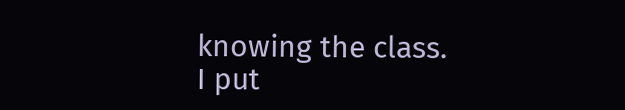knowing the class.
I put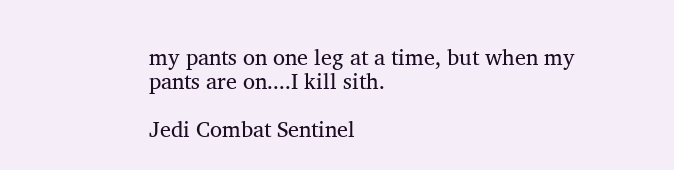my pants on one leg at a time, but when my pants are on....I kill sith.

Jedi Combat Sentinel